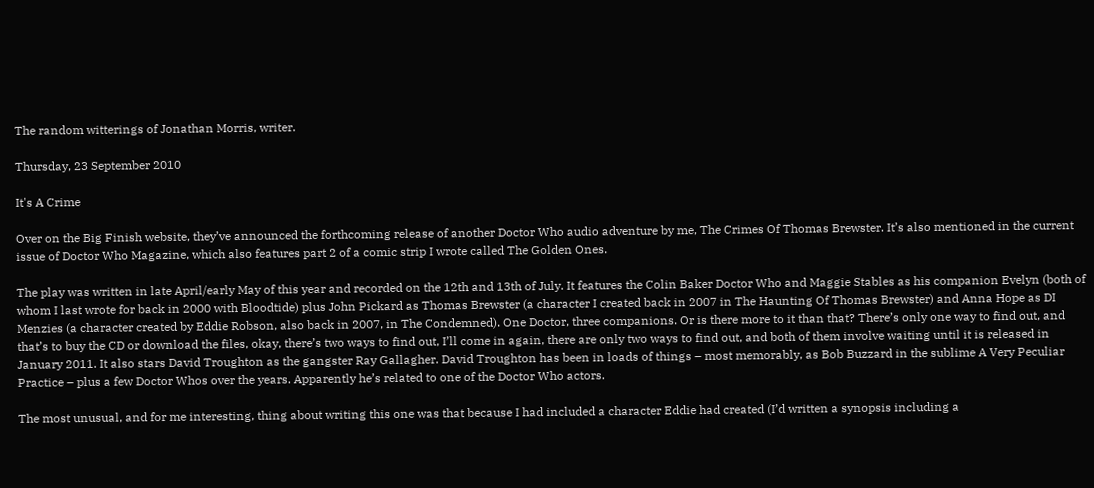The random witterings of Jonathan Morris, writer.

Thursday, 23 September 2010

It's A Crime

Over on the Big Finish website, they’ve announced the forthcoming release of another Doctor Who audio adventure by me, The Crimes Of Thomas Brewster. It’s also mentioned in the current issue of Doctor Who Magazine, which also features part 2 of a comic strip I wrote called The Golden Ones.

The play was written in late April/early May of this year and recorded on the 12th and 13th of July. It features the Colin Baker Doctor Who and Maggie Stables as his companion Evelyn (both of whom I last wrote for back in 2000 with Bloodtide) plus John Pickard as Thomas Brewster (a character I created back in 2007 in The Haunting Of Thomas Brewster) and Anna Hope as DI Menzies (a character created by Eddie Robson, also back in 2007, in The Condemned). One Doctor, three companions. Or is there more to it than that? There’s only one way to find out, and that’s to buy the CD or download the files, okay, there’s two ways to find out, I’ll come in again, there are only two ways to find out, and both of them involve waiting until it is released in January 2011. It also stars David Troughton as the gangster Ray Gallagher. David Troughton has been in loads of things – most memorably, as Bob Buzzard in the sublime A Very Peculiar Practice – plus a few Doctor Whos over the years. Apparently he’s related to one of the Doctor Who actors.

The most unusual, and for me interesting, thing about writing this one was that because I had included a character Eddie had created (I’d written a synopsis including a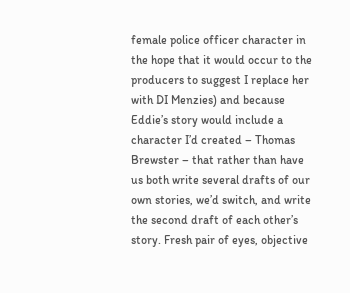female police officer character in the hope that it would occur to the producers to suggest I replace her with DI Menzies) and because Eddie’s story would include a character I’d created – Thomas Brewster – that rather than have us both write several drafts of our own stories, we’d switch, and write the second draft of each other’s story. Fresh pair of eyes, objective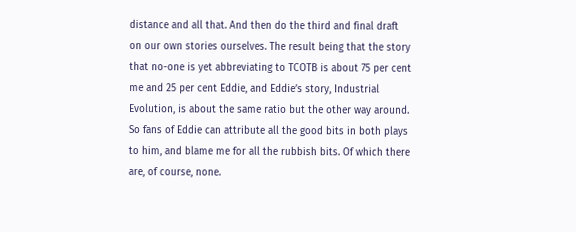distance and all that. And then do the third and final draft on our own stories ourselves. The result being that the story that no-one is yet abbreviating to TCOTB is about 75 per cent me and 25 per cent Eddie, and Eddie’s story, Industrial Evolution, is about the same ratio but the other way around. So fans of Eddie can attribute all the good bits in both plays to him, and blame me for all the rubbish bits. Of which there are, of course, none.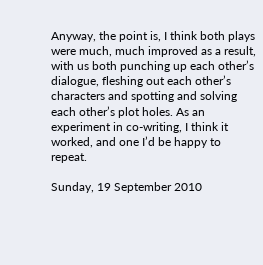Anyway, the point is, I think both plays were much, much improved as a result, with us both punching up each other’s dialogue, fleshing out each other’s characters and spotting and solving each other’s plot holes. As an experiment in co-writing, I think it worked, and one I’d be happy to repeat.

Sunday, 19 September 2010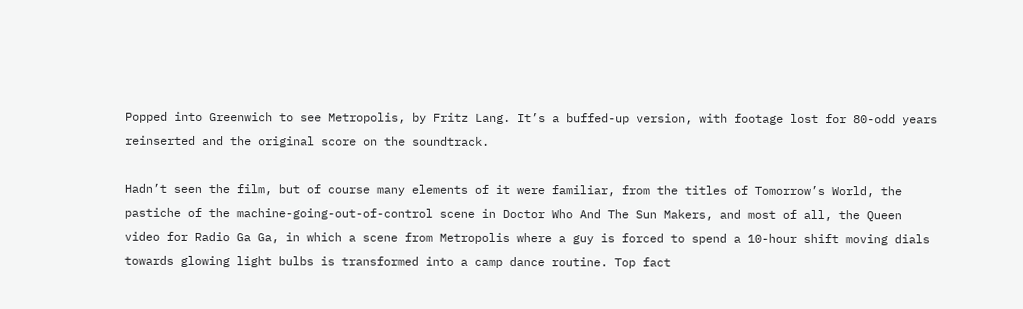Popped into Greenwich to see Metropolis, by Fritz Lang. It’s a buffed-up version, with footage lost for 80-odd years reinserted and the original score on the soundtrack.

Hadn’t seen the film, but of course many elements of it were familiar, from the titles of Tomorrow’s World, the pastiche of the machine-going-out-of-control scene in Doctor Who And The Sun Makers, and most of all, the Queen video for Radio Ga Ga, in which a scene from Metropolis where a guy is forced to spend a 10-hour shift moving dials towards glowing light bulbs is transformed into a camp dance routine. Top fact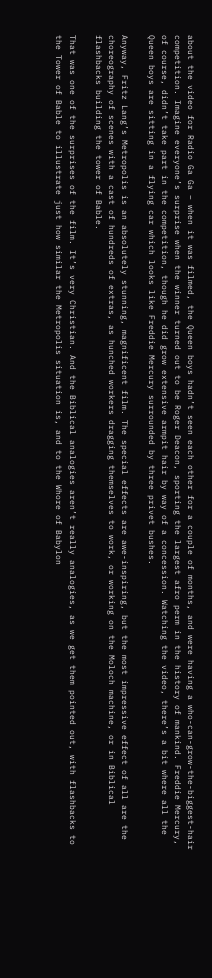about the video for Radio Ga Ga – when it was filmed, the Queen boys hadn’t seen each other for a couple of months, and were having a who-can-grow-the-biggest-hair competition. Imagine everyone’s surprise when the winner turned out to be Roger Deacon, sporting the largest afro perm in the history of mankind. Freddie Mercury, of course, didn’t take part in the competition, though he did grow extensive armpit hair by way of a concession. Watching the video, there’s a bit where all the Queen boys are sitting in a flying car which looks like Freddie Mercury surrounded by three privet bushes.

Anyway, Fritz Lang’s Metropolis is an absolutely stunning, magnificent film. The special effects are awe-inspiring, but the most impressive effect of all are the choreography of scenes with a cast of hundreds of extras, as hunched workers dragging themselves to work, or working on the Moloch machine, or in Biblical flashbacks building the tower of Bable.

That was one of the surprises of the film. It’s very Christian. And the Biblical analogies aren’t really analogies, as we get them pointed out, with flashbacks to the Tower of Bable to illustrate just how similar the Metropolis situation is, and to the Whore of Babylon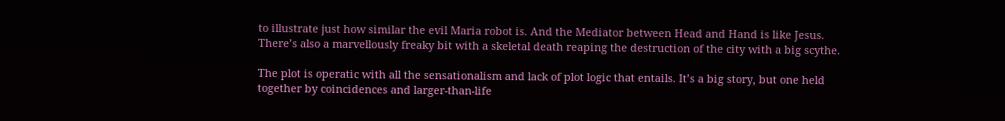to illustrate just how similar the evil Maria robot is. And the Mediator between Head and Hand is like Jesus. There’s also a marvellously freaky bit with a skeletal death reaping the destruction of the city with a big scythe.

The plot is operatic with all the sensationalism and lack of plot logic that entails. It’s a big story, but one held together by coincidences and larger-than-life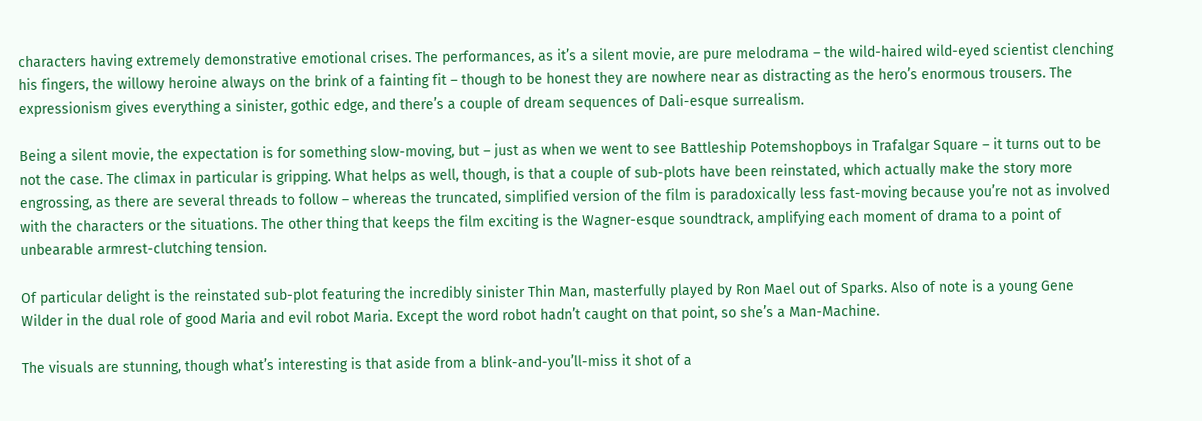characters having extremely demonstrative emotional crises. The performances, as it’s a silent movie, are pure melodrama – the wild-haired wild-eyed scientist clenching his fingers, the willowy heroine always on the brink of a fainting fit – though to be honest they are nowhere near as distracting as the hero’s enormous trousers. The expressionism gives everything a sinister, gothic edge, and there’s a couple of dream sequences of Dali-esque surrealism.

Being a silent movie, the expectation is for something slow-moving, but – just as when we went to see Battleship Potemshopboys in Trafalgar Square – it turns out to be not the case. The climax in particular is gripping. What helps as well, though, is that a couple of sub-plots have been reinstated, which actually make the story more engrossing, as there are several threads to follow – whereas the truncated, simplified version of the film is paradoxically less fast-moving because you’re not as involved with the characters or the situations. The other thing that keeps the film exciting is the Wagner-esque soundtrack, amplifying each moment of drama to a point of unbearable armrest-clutching tension.

Of particular delight is the reinstated sub-plot featuring the incredibly sinister Thin Man, masterfully played by Ron Mael out of Sparks. Also of note is a young Gene Wilder in the dual role of good Maria and evil robot Maria. Except the word robot hadn’t caught on that point, so she’s a Man-Machine.

The visuals are stunning, though what’s interesting is that aside from a blink-and-you’ll-miss it shot of a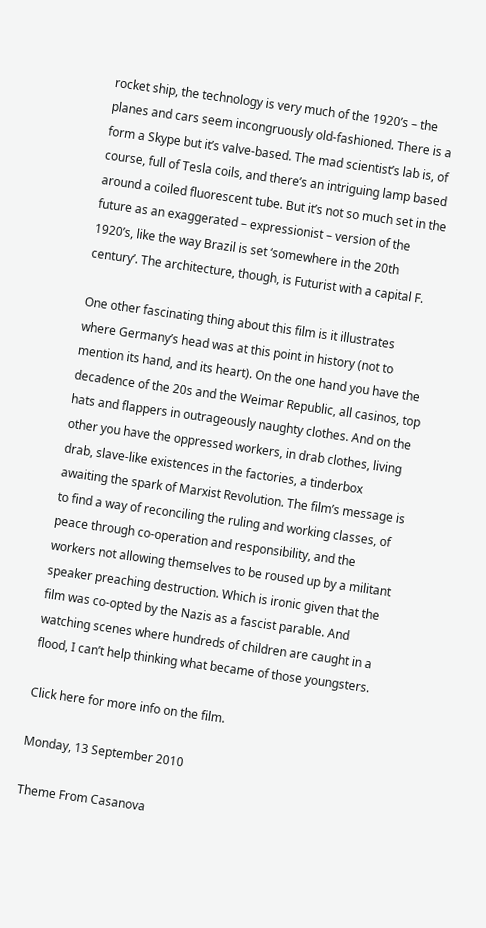rocket ship, the technology is very much of the 1920’s – the planes and cars seem incongruously old-fashioned. There is a form a Skype but it’s valve-based. The mad scientist’s lab is, of course, full of Tesla coils, and there’s an intriguing lamp based around a coiled fluorescent tube. But it’s not so much set in the future as an exaggerated – expressionist – version of the 1920’s, like the way Brazil is set ‘somewhere in the 20th century’. The architecture, though, is Futurist with a capital F.

One other fascinating thing about this film is it illustrates where Germany’s head was at this point in history (not to mention its hand, and its heart). On the one hand you have the decadence of the 20s and the Weimar Republic, all casinos, top hats and flappers in outrageously naughty clothes. And on the other you have the oppressed workers, in drab clothes, living drab, slave-like existences in the factories, a tinderbox awaiting the spark of Marxist Revolution. The film’s message is to find a way of reconciling the ruling and working classes, of peace through co-operation and responsibility, and the workers not allowing themselves to be roused up by a militant speaker preaching destruction. Which is ironic given that the film was co-opted by the Nazis as a fascist parable. And watching scenes where hundreds of children are caught in a flood, I can’t help thinking what became of those youngsters.

Click here for more info on the film.

Monday, 13 September 2010

Theme From Casanova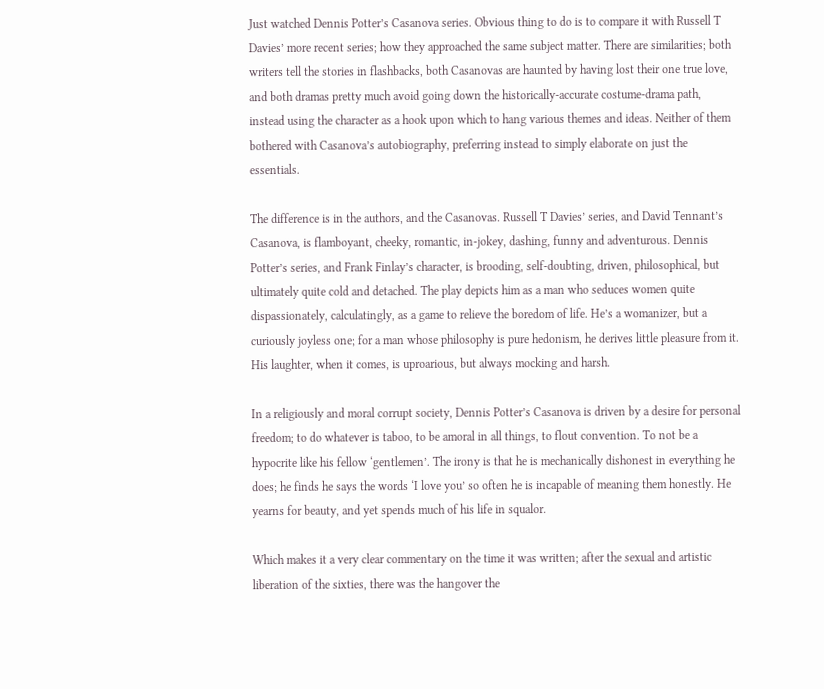Just watched Dennis Potter’s Casanova series. Obvious thing to do is to compare it with Russell T Davies’ more recent series; how they approached the same subject matter. There are similarities; both writers tell the stories in flashbacks, both Casanovas are haunted by having lost their one true love, and both dramas pretty much avoid going down the historically-accurate costume-drama path, instead using the character as a hook upon which to hang various themes and ideas. Neither of them bothered with Casanova’s autobiography, preferring instead to simply elaborate on just the essentials.

The difference is in the authors, and the Casanovas. Russell T Davies’ series, and David Tennant’s Casanova, is flamboyant, cheeky, romantic, in-jokey, dashing, funny and adventurous. Dennis Potter’s series, and Frank Finlay’s character, is brooding, self-doubting, driven, philosophical, but ultimately quite cold and detached. The play depicts him as a man who seduces women quite dispassionately, calculatingly, as a game to relieve the boredom of life. He’s a womanizer, but a curiously joyless one; for a man whose philosophy is pure hedonism, he derives little pleasure from it. His laughter, when it comes, is uproarious, but always mocking and harsh.

In a religiously and moral corrupt society, Dennis Potter’s Casanova is driven by a desire for personal freedom; to do whatever is taboo, to be amoral in all things, to flout convention. To not be a hypocrite like his fellow ‘gentlemen’. The irony is that he is mechanically dishonest in everything he does; he finds he says the words ‘I love you’ so often he is incapable of meaning them honestly. He yearns for beauty, and yet spends much of his life in squalor.

Which makes it a very clear commentary on the time it was written; after the sexual and artistic liberation of the sixties, there was the hangover the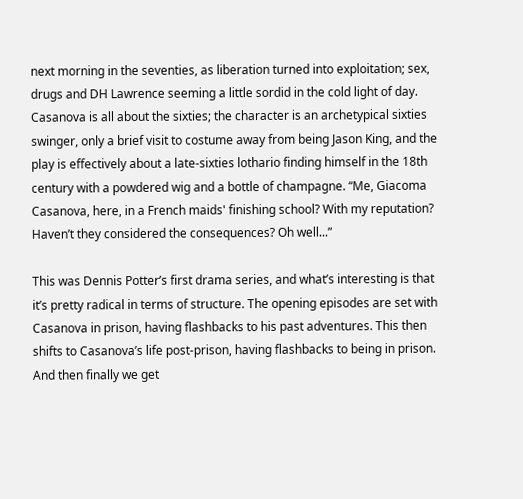next morning in the seventies, as liberation turned into exploitation; sex, drugs and DH Lawrence seeming a little sordid in the cold light of day. Casanova is all about the sixties; the character is an archetypical sixties swinger, only a brief visit to costume away from being Jason King, and the play is effectively about a late-sixties lothario finding himself in the 18th century with a powdered wig and a bottle of champagne. “Me, Giacoma Casanova, here, in a French maids' finishing school? With my reputation? Haven’t they considered the consequences? Oh well...”

This was Dennis Potter’s first drama series, and what’s interesting is that it’s pretty radical in terms of structure. The opening episodes are set with Casanova in prison, having flashbacks to his past adventures. This then shifts to Casanova’s life post-prison, having flashbacks to being in prison. And then finally we get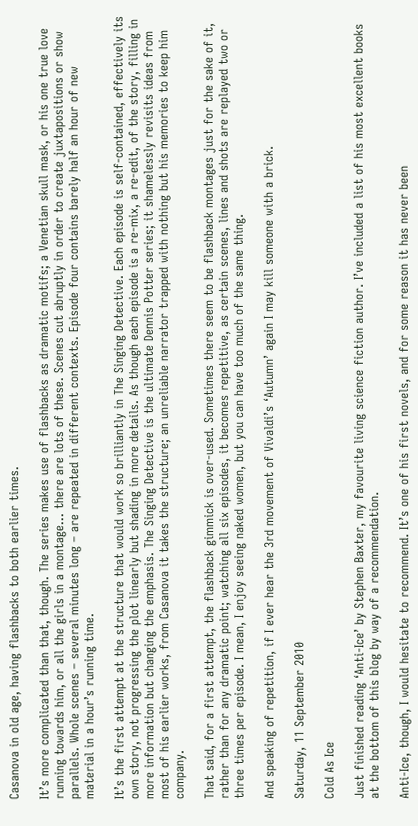Casanova in old age, having flashbacks to both earlier times.

It’s more complicated than that, though. The series makes use of flashbacks as dramatic motifs; a Venetian skull mask, or his one true love running towards him, or all the girls in a montage... there are lots of these. Scenes cut abruptly in order to create juxtapositions or show parallels. Whole scenes – several minutes long – are repeated in different contexts. Episode four contains barely half an hour of new material in a hour’s running time.

It’s the first attempt at the structure that would work so brilliantly in The Singing Detective. Each episode is self-contained, effectively its own story, not progressing the plot linearly but shading in more details. As though each episode is a re-mix, a re-edit, of the story, filling in more information but changing the emphasis. The Singing Detective is the ultimate Dennis Potter series; it shamelessly revisits ideas from most of his earlier works, from Casanova it takes the structure; an unreliable narrator trapped with nothing but his memories to keep him company.

That said, for a first attempt, the flashback gimmick is over-used. Sometimes there seem to be flashback montages just for the sake of it, rather than for any dramatic point; watching all six episodes, it becomes repetitive, as certain scenes, lines and shots are replayed two or three times per episode. I mean, I enjoy seeing naked women, but you can have too much of the same thing.

And speaking of repetition, if I ever hear the 3rd movement of Vivaldi’s ‘Autumn’ again I may kill someone with a brick.

Saturday, 11 September 2010

Cold As Ice

Just finished reading ‘Anti-Ice’ by Stephen Baxter, my favourite living science fiction author. I’ve included a list of his most excellent books at the bottom of this blog by way of a recommendation.

Anti-Ice, though, I would hesitate to recommend. It’s one of his first novels, and for some reason it has never been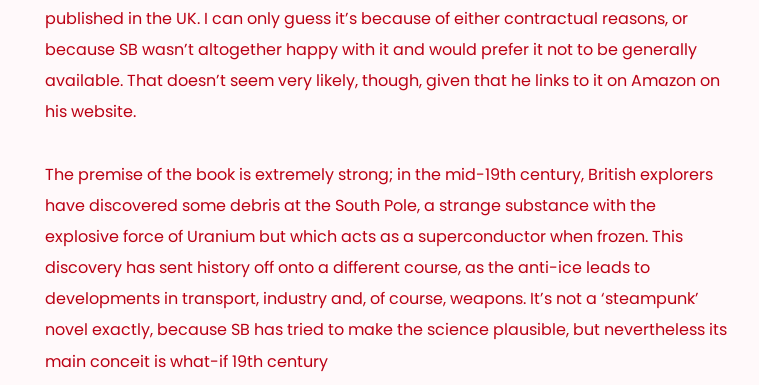published in the UK. I can only guess it’s because of either contractual reasons, or because SB wasn’t altogether happy with it and would prefer it not to be generally available. That doesn’t seem very likely, though, given that he links to it on Amazon on his website.

The premise of the book is extremely strong; in the mid-19th century, British explorers have discovered some debris at the South Pole, a strange substance with the explosive force of Uranium but which acts as a superconductor when frozen. This discovery has sent history off onto a different course, as the anti-ice leads to developments in transport, industry and, of course, weapons. It’s not a ‘steampunk’ novel exactly, because SB has tried to make the science plausible, but nevertheless its main conceit is what-if 19th century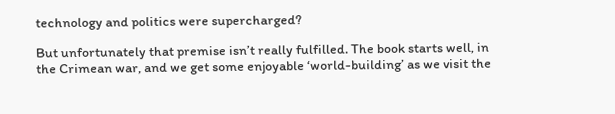technology and politics were supercharged?

But unfortunately that premise isn’t really fulfilled. The book starts well, in the Crimean war, and we get some enjoyable ‘world-building’ as we visit the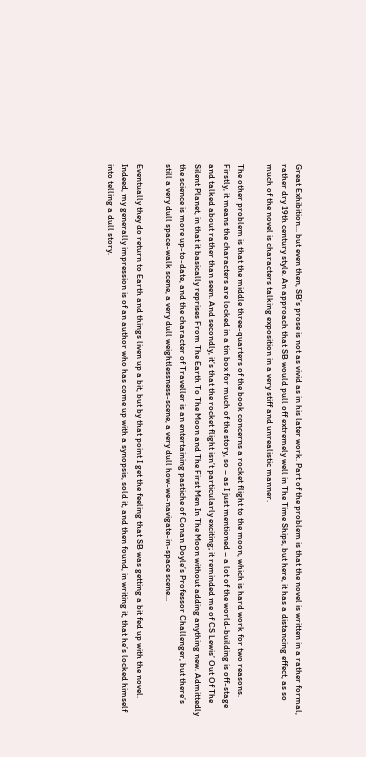Great Exhibition... but even then, SB’s prose is not as vivid as in his later work. Part of the problem is that the novel is written in a rather formal, rather dry 19th century style. An approach that SB would pull off extremely well in The Time Ships, but here, it has a distancing effect, as so much of the novel is characters talking exposition in a very stiff and unrealistic manner.

The other problem is that the middle three-quarters of the book concerns a rocket flight to the moon, which is hard work for two reasons. Firstly, it means the characters are locked in a tin box for much of the story, so – as I just mentioned – a lot of the world-building is off-stage and talked about rather than seen. And secondly, it’s that the rocket flight isn’t particularly exciting; it reminded me of CS Lewis’ Out Of The Silent Planet, in that it basically reprises From The Earth To The Moon and The First Men In The Moon without adding anything new. Admittedly the science is more up-to-date, and the character of Traveller is an entertaining pastiche of Conan Doyle’s Professor Challenger, but there’s still a very dull space-walk scene, a very dull weightlessness-scene, a very dull how-we-navigate-in-space scene...

Eventually they do return to Earth and things liven up a bit, but by that point I get the feeling that SB was getting a bit fed up with the novel. Indeed, my generally impression is of an author who has come up with a synopsis, sold it, and then found, in writing it, that he’s locked himself into telling a dull story.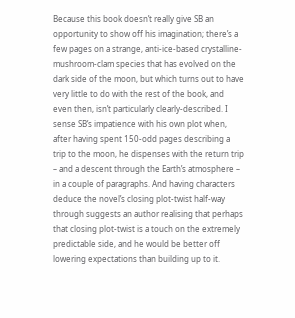Because this book doesn’t really give SB an opportunity to show off his imagination; there’s a few pages on a strange, anti-ice-based crystalline-mushroom-clam species that has evolved on the dark side of the moon, but which turns out to have very little to do with the rest of the book, and even then, isn’t particularly clearly-described. I sense SB’s impatience with his own plot when, after having spent 150-odd pages describing a trip to the moon, he dispenses with the return trip – and a descent through the Earth’s atmosphere – in a couple of paragraphs. And having characters deduce the novel’s closing plot-twist half-way through suggests an author realising that perhaps that closing plot-twist is a touch on the extremely predictable side, and he would be better off lowering expectations than building up to it.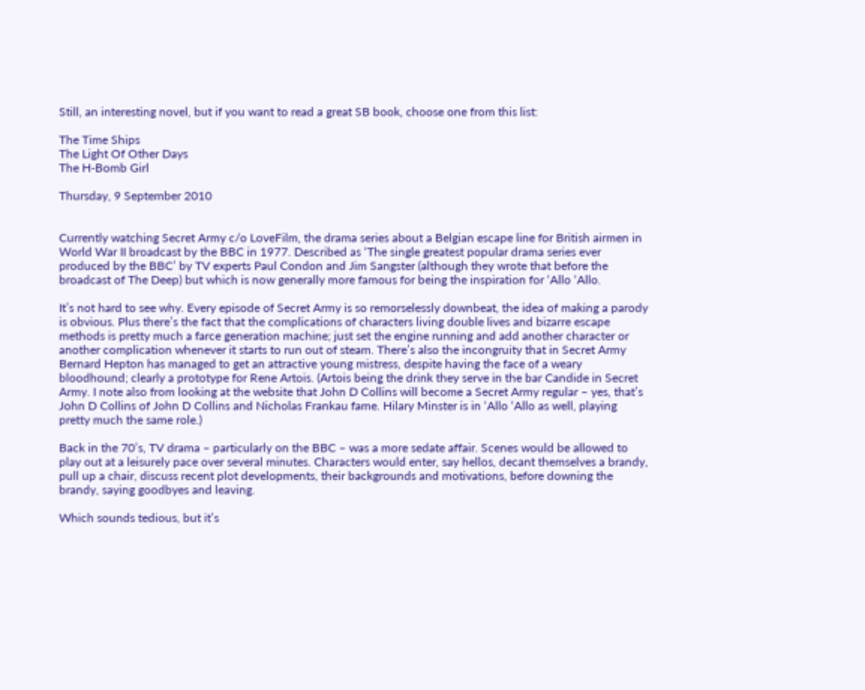Still, an interesting novel, but if you want to read a great SB book, choose one from this list:

The Time Ships
The Light Of Other Days
The H-Bomb Girl

Thursday, 9 September 2010


Currently watching Secret Army c/o LoveFilm, the drama series about a Belgian escape line for British airmen in World War II broadcast by the BBC in 1977. Described as ‘The single greatest popular drama series ever produced by the BBC’ by TV experts Paul Condon and Jim Sangster (although they wrote that before the broadcast of The Deep) but which is now generally more famous for being the inspiration for ‘Allo ‘Allo.

It’s not hard to see why. Every episode of Secret Army is so remorselessly downbeat, the idea of making a parody is obvious. Plus there’s the fact that the complications of characters living double lives and bizarre escape methods is pretty much a farce generation machine; just set the engine running and add another character or another complication whenever it starts to run out of steam. There’s also the incongruity that in Secret Army Bernard Hepton has managed to get an attractive young mistress, despite having the face of a weary bloodhound; clearly a prototype for Rene Artois. (Artois being the drink they serve in the bar Candide in Secret Army. I note also from looking at the website that John D Collins will become a Secret Army regular – yes, that’s John D Collins of John D Collins and Nicholas Frankau fame. Hilary Minster is in ‘Allo ‘Allo as well, playing pretty much the same role.)

Back in the 70’s, TV drama – particularly on the BBC – was a more sedate affair. Scenes would be allowed to play out at a leisurely pace over several minutes. Characters would enter, say hellos, decant themselves a brandy, pull up a chair, discuss recent plot developments, their backgrounds and motivations, before downing the brandy, saying goodbyes and leaving.

Which sounds tedious, but it’s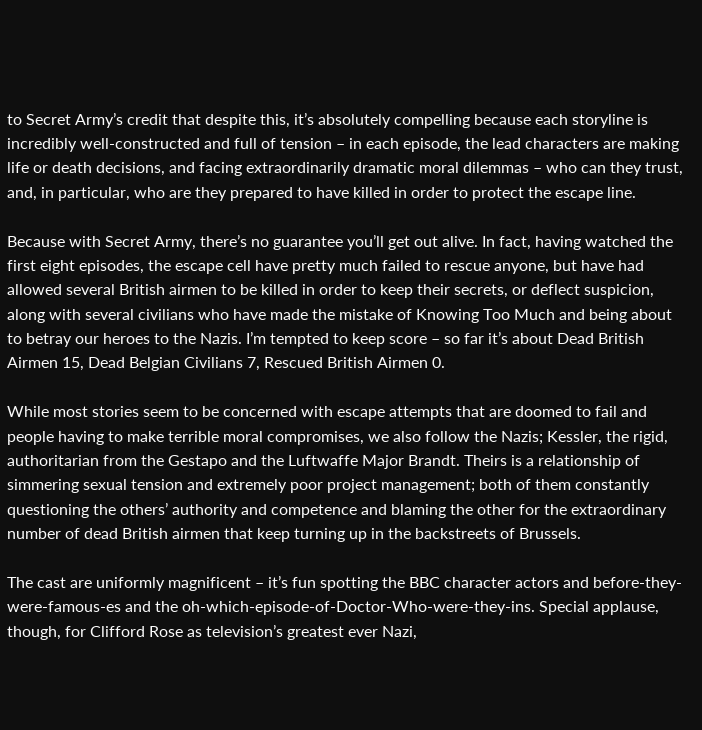to Secret Army’s credit that despite this, it’s absolutely compelling because each storyline is incredibly well-constructed and full of tension – in each episode, the lead characters are making life or death decisions, and facing extraordinarily dramatic moral dilemmas – who can they trust, and, in particular, who are they prepared to have killed in order to protect the escape line.

Because with Secret Army, there’s no guarantee you’ll get out alive. In fact, having watched the first eight episodes, the escape cell have pretty much failed to rescue anyone, but have had allowed several British airmen to be killed in order to keep their secrets, or deflect suspicion, along with several civilians who have made the mistake of Knowing Too Much and being about to betray our heroes to the Nazis. I’m tempted to keep score – so far it’s about Dead British Airmen 15, Dead Belgian Civilians 7, Rescued British Airmen 0.

While most stories seem to be concerned with escape attempts that are doomed to fail and people having to make terrible moral compromises, we also follow the Nazis; Kessler, the rigid, authoritarian from the Gestapo and the Luftwaffe Major Brandt. Theirs is a relationship of simmering sexual tension and extremely poor project management; both of them constantly questioning the others’ authority and competence and blaming the other for the extraordinary number of dead British airmen that keep turning up in the backstreets of Brussels.

The cast are uniformly magnificent – it’s fun spotting the BBC character actors and before-they-were-famous-es and the oh-which-episode-of-Doctor-Who-were-they-ins. Special applause, though, for Clifford Rose as television’s greatest ever Nazi,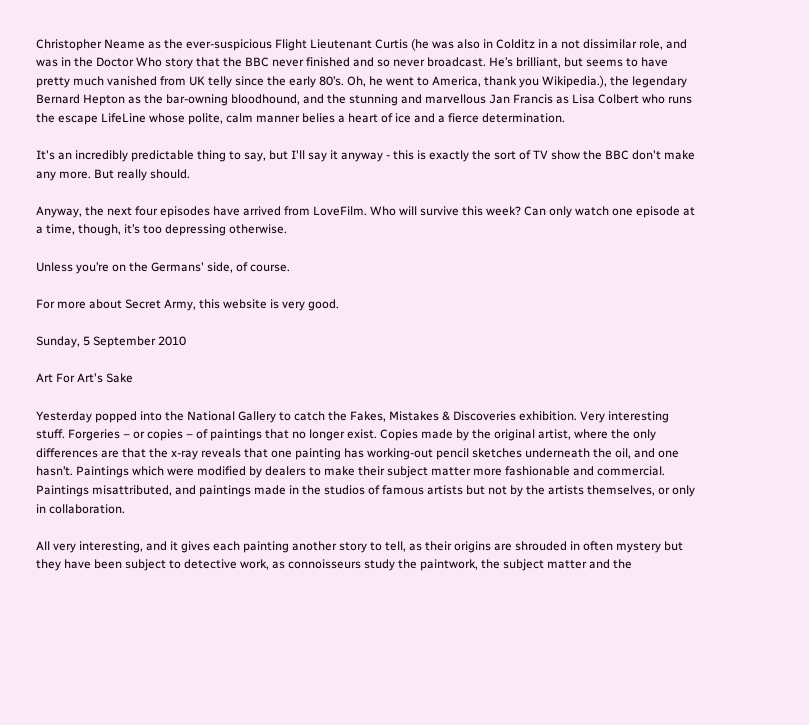Christopher Neame as the ever-suspicious Flight Lieutenant Curtis (he was also in Colditz in a not dissimilar role, and was in the Doctor Who story that the BBC never finished and so never broadcast. He’s brilliant, but seems to have pretty much vanished from UK telly since the early 80’s. Oh, he went to America, thank you Wikipedia.), the legendary Bernard Hepton as the bar-owning bloodhound, and the stunning and marvellous Jan Francis as Lisa Colbert who runs the escape LifeLine whose polite, calm manner belies a heart of ice and a fierce determination.

It's an incredibly predictable thing to say, but I'll say it anyway - this is exactly the sort of TV show the BBC don't make any more. But really should.

Anyway, the next four episodes have arrived from LoveFilm. Who will survive this week? Can only watch one episode at a time, though, it’s too depressing otherwise.

Unless you’re on the Germans' side, of course.

For more about Secret Army, this website is very good.

Sunday, 5 September 2010

Art For Art's Sake

Yesterday popped into the National Gallery to catch the Fakes, Mistakes & Discoveries exhibition. Very interesting stuff. Forgeries – or copies – of paintings that no longer exist. Copies made by the original artist, where the only differences are that the x-ray reveals that one painting has working-out pencil sketches underneath the oil, and one hasn’t. Paintings which were modified by dealers to make their subject matter more fashionable and commercial. Paintings misattributed, and paintings made in the studios of famous artists but not by the artists themselves, or only in collaboration.

All very interesting, and it gives each painting another story to tell, as their origins are shrouded in often mystery but they have been subject to detective work, as connoisseurs study the paintwork, the subject matter and the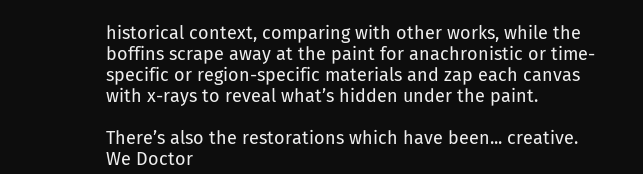historical context, comparing with other works, while the boffins scrape away at the paint for anachronistic or time-specific or region-specific materials and zap each canvas with x-rays to reveal what’s hidden under the paint.

There’s also the restorations which have been... creative. We Doctor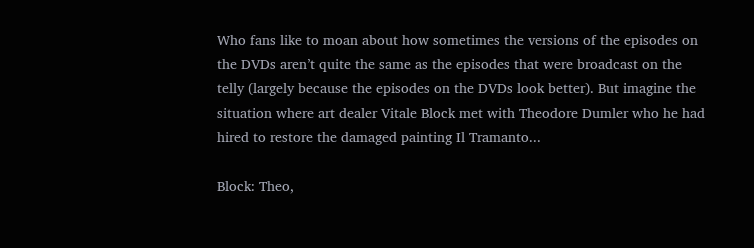Who fans like to moan about how sometimes the versions of the episodes on the DVDs aren’t quite the same as the episodes that were broadcast on the telly (largely because the episodes on the DVDs look better). But imagine the situation where art dealer Vitale Block met with Theodore Dumler who he had hired to restore the damaged painting Il Tramanto...

Block: Theo,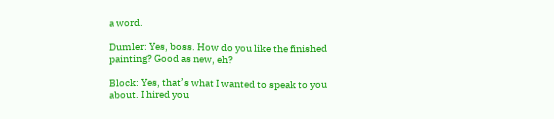a word.

Dumler: Yes, boss. How do you like the finished painting? Good as new, eh?

Block: Yes, that’s what I wanted to speak to you about. I hired you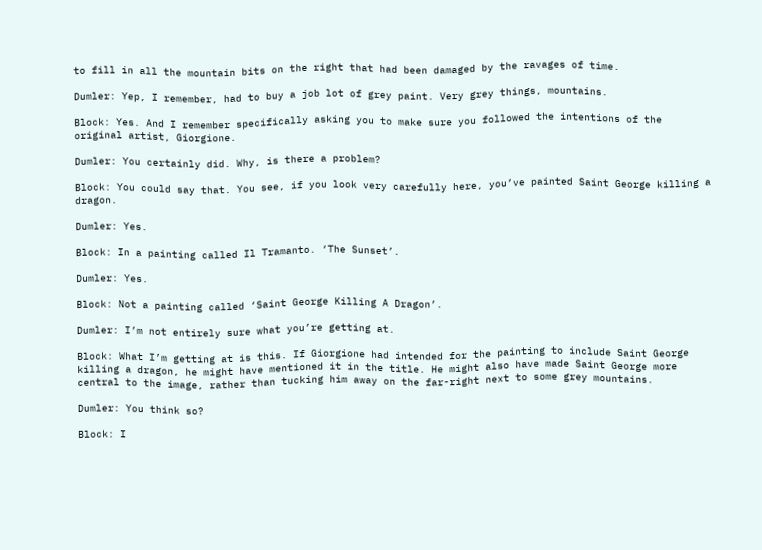to fill in all the mountain bits on the right that had been damaged by the ravages of time.

Dumler: Yep, I remember, had to buy a job lot of grey paint. Very grey things, mountains.

Block: Yes. And I remember specifically asking you to make sure you followed the intentions of the original artist, Giorgione.

Dumler: You certainly did. Why, is there a problem?

Block: You could say that. You see, if you look very carefully here, you’ve painted Saint George killing a dragon.

Dumler: Yes.

Block: In a painting called Il Tramanto. ‘The Sunset’.

Dumler: Yes.

Block: Not a painting called ‘Saint George Killing A Dragon’.

Dumler: I’m not entirely sure what you’re getting at.

Block: What I’m getting at is this. If Giorgione had intended for the painting to include Saint George killing a dragon, he might have mentioned it in the title. He might also have made Saint George more central to the image, rather than tucking him away on the far-right next to some grey mountains.

Dumler: You think so?

Block: I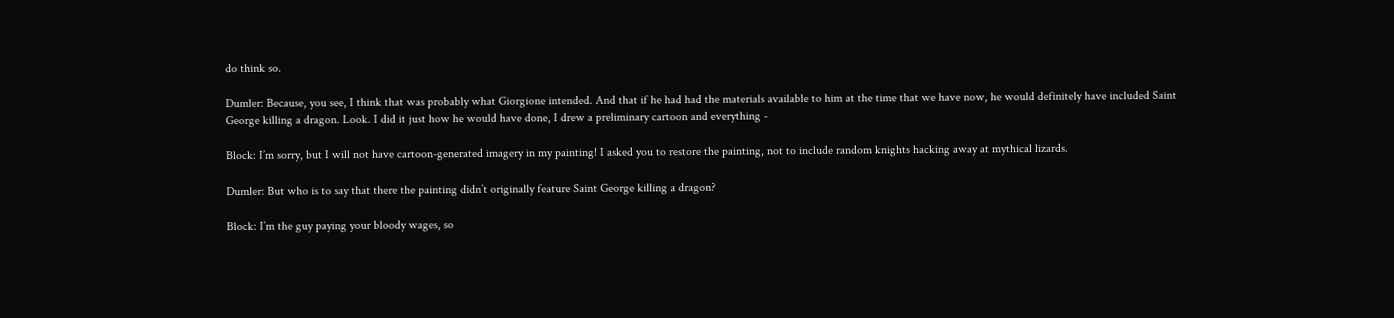do think so.

Dumler: Because, you see, I think that was probably what Giorgione intended. And that if he had had the materials available to him at the time that we have now, he would definitely have included Saint George killing a dragon. Look. I did it just how he would have done, I drew a preliminary cartoon and everything -

Block: I’m sorry, but I will not have cartoon-generated imagery in my painting! I asked you to restore the painting, not to include random knights hacking away at mythical lizards.

Dumler: But who is to say that there the painting didn’t originally feature Saint George killing a dragon?

Block: I’m the guy paying your bloody wages, so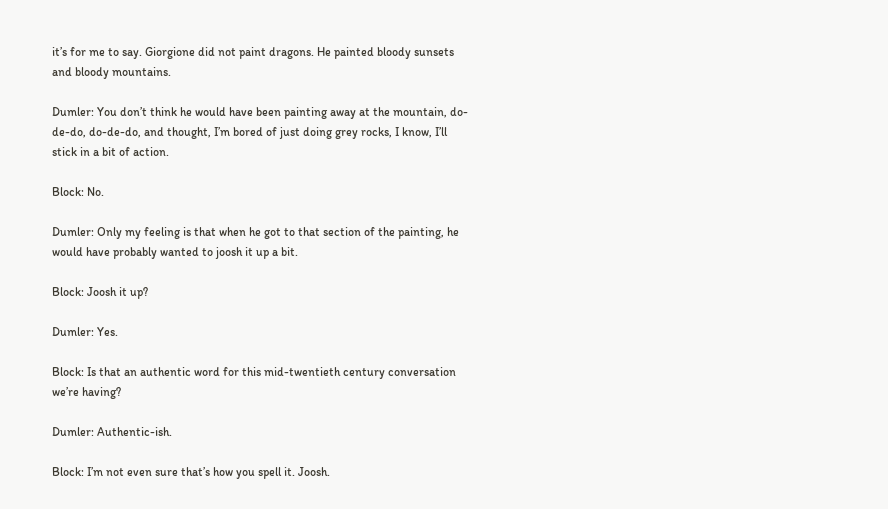it’s for me to say. Giorgione did not paint dragons. He painted bloody sunsets and bloody mountains.

Dumler: You don’t think he would have been painting away at the mountain, do-de-do, do-de-do, and thought, I’m bored of just doing grey rocks, I know, I’ll stick in a bit of action.

Block: No.

Dumler: Only my feeling is that when he got to that section of the painting, he would have probably wanted to joosh it up a bit.

Block: Joosh it up?

Dumler: Yes.

Block: Is that an authentic word for this mid-twentieth century conversation we’re having?

Dumler: Authentic-ish.

Block: I’m not even sure that’s how you spell it. Joosh.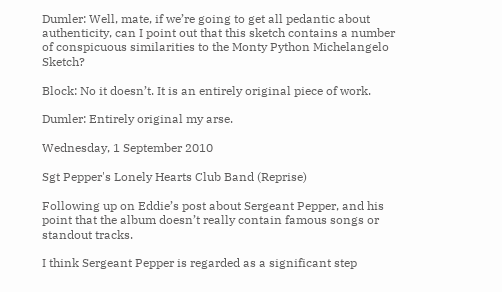Dumler: Well, mate, if we’re going to get all pedantic about authenticity, can I point out that this sketch contains a number of conspicuous similarities to the Monty Python Michelangelo Sketch?

Block: No it doesn’t. It is an entirely original piece of work.

Dumler: Entirely original my arse.

Wednesday, 1 September 2010

Sgt Pepper's Lonely Hearts Club Band (Reprise)

Following up on Eddie’s post about Sergeant Pepper, and his point that the album doesn’t really contain famous songs or standout tracks.

I think Sergeant Pepper is regarded as a significant step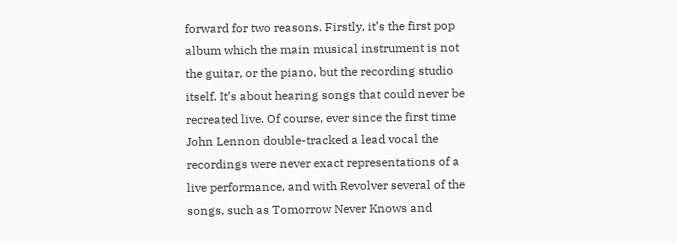forward for two reasons. Firstly, it’s the first pop album which the main musical instrument is not the guitar, or the piano, but the recording studio itself. It’s about hearing songs that could never be recreated live. Of course, ever since the first time John Lennon double-tracked a lead vocal the recordings were never exact representations of a live performance, and with Revolver several of the songs, such as Tomorrow Never Knows and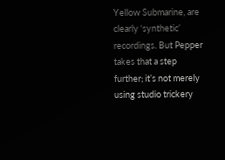Yellow Submarine, are clearly ‘synthetic’ recordings. But Pepper takes that a step further; it’s not merely using studio trickery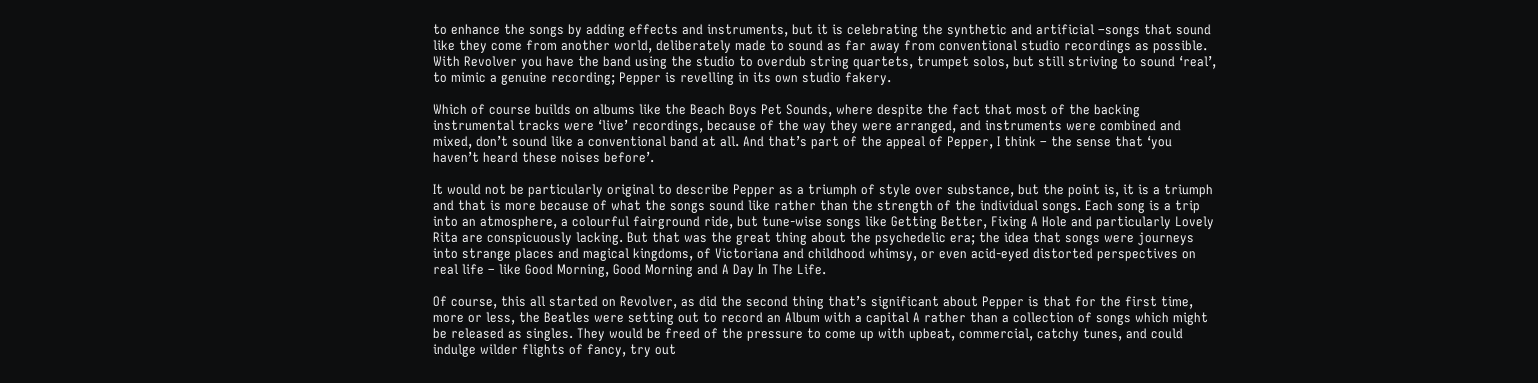to enhance the songs by adding effects and instruments, but it is celebrating the synthetic and artificial –songs that sound like they come from another world, deliberately made to sound as far away from conventional studio recordings as possible. With Revolver you have the band using the studio to overdub string quartets, trumpet solos, but still striving to sound ‘real’, to mimic a genuine recording; Pepper is revelling in its own studio fakery.

Which of course builds on albums like the Beach Boys Pet Sounds, where despite the fact that most of the backing instrumental tracks were ‘live’ recordings, because of the way they were arranged, and instruments were combined and mixed, don’t sound like a conventional band at all. And that’s part of the appeal of Pepper, I think – the sense that ‘you haven’t heard these noises before’.

It would not be particularly original to describe Pepper as a triumph of style over substance, but the point is, it is a triumph and that is more because of what the songs sound like rather than the strength of the individual songs. Each song is a trip into an atmosphere, a colourful fairground ride, but tune-wise songs like Getting Better, Fixing A Hole and particularly Lovely Rita are conspicuously lacking. But that was the great thing about the psychedelic era; the idea that songs were journeys into strange places and magical kingdoms, of Victoriana and childhood whimsy, or even acid-eyed distorted perspectives on real life – like Good Morning, Good Morning and A Day In The Life.

Of course, this all started on Revolver, as did the second thing that’s significant about Pepper is that for the first time, more or less, the Beatles were setting out to record an Album with a capital A rather than a collection of songs which might be released as singles. They would be freed of the pressure to come up with upbeat, commercial, catchy tunes, and could indulge wilder flights of fancy, try out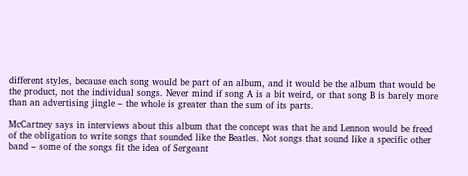different styles, because each song would be part of an album, and it would be the album that would be the product, not the individual songs. Never mind if song A is a bit weird, or that song B is barely more than an advertising jingle – the whole is greater than the sum of its parts.

McCartney says in interviews about this album that the concept was that he and Lennon would be freed of the obligation to write songs that sounded like the Beatles. Not songs that sound like a specific other band – some of the songs fit the idea of Sergeant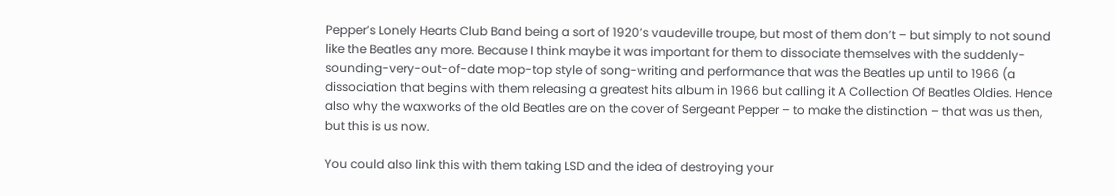Pepper’s Lonely Hearts Club Band being a sort of 1920’s vaudeville troupe, but most of them don’t – but simply to not sound like the Beatles any more. Because I think maybe it was important for them to dissociate themselves with the suddenly-sounding-very-out-of-date mop-top style of song-writing and performance that was the Beatles up until to 1966 (a dissociation that begins with them releasing a greatest hits album in 1966 but calling it A Collection Of Beatles Oldies. Hence also why the waxworks of the old Beatles are on the cover of Sergeant Pepper – to make the distinction – that was us then, but this is us now.

You could also link this with them taking LSD and the idea of destroying your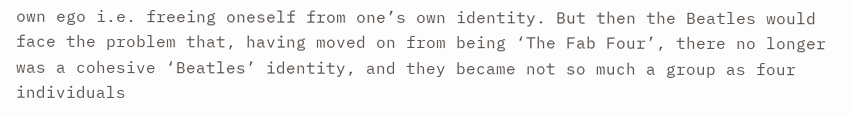own ego i.e. freeing oneself from one’s own identity. But then the Beatles would face the problem that, having moved on from being ‘The Fab Four’, there no longer was a cohesive ‘Beatles’ identity, and they became not so much a group as four individuals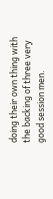doing their own thing with the backing of three very good session men.